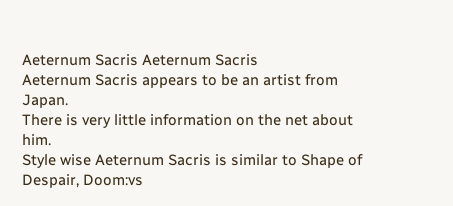Aeternum Sacris Aeternum Sacris
Aeternum Sacris appears to be an artist from Japan.
There is very little information on the net about him.
Style wise Aeternum Sacris is similar to Shape of Despair, Doom:vs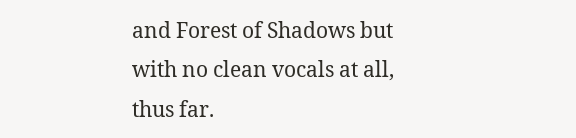and Forest of Shadows but with no clean vocals at all, thus far.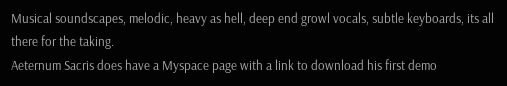Musical soundscapes, melodic, heavy as hell, deep end growl vocals, subtle keyboards, its all there for the taking.
Aeternum Sacris does have a Myspace page with a link to download his first demo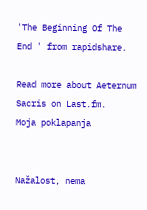'The Beginning Of The End ' from rapidshare.

Read more about Aeternum Sacris on Last.fm.
Moja poklapanja


Nažalost, nema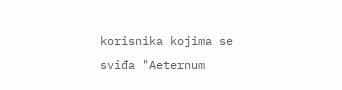korisnika kojima se sviđa "Aeternum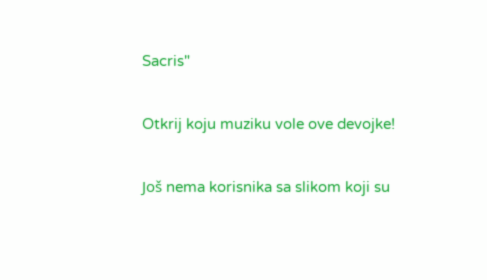Sacris"

Otkrij koju muziku vole ove devojke!

Još nema korisnika sa slikom koji su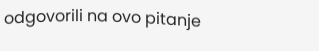odgovorili na ovo pitanje